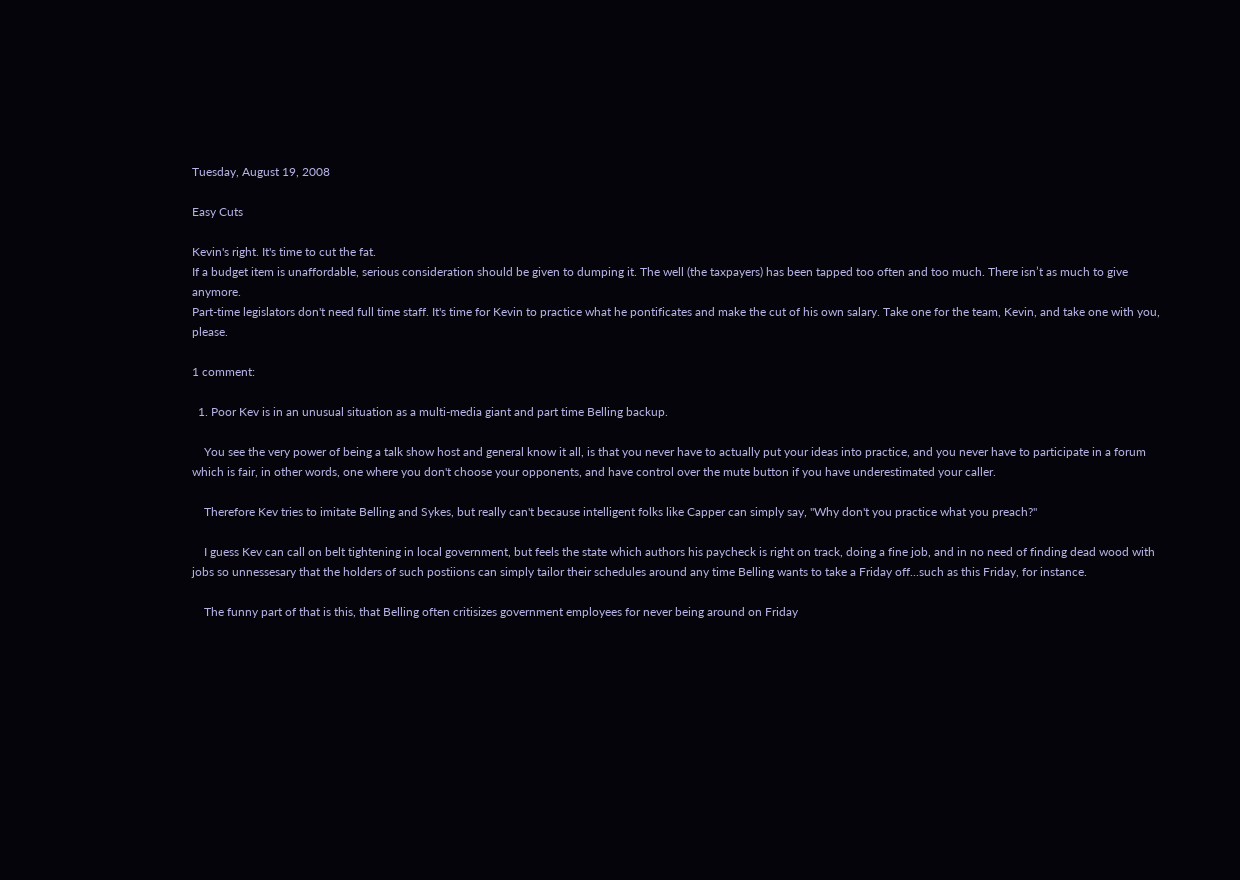Tuesday, August 19, 2008

Easy Cuts

Kevin's right. It's time to cut the fat.
If a budget item is unaffordable, serious consideration should be given to dumping it. The well (the taxpayers) has been tapped too often and too much. There isn’t as much to give anymore.
Part-time legislators don't need full time staff. It's time for Kevin to practice what he pontificates and make the cut of his own salary. Take one for the team, Kevin, and take one with you, please.

1 comment:

  1. Poor Kev is in an unusual situation as a multi-media giant and part time Belling backup.

    You see the very power of being a talk show host and general know it all, is that you never have to actually put your ideas into practice, and you never have to participate in a forum which is fair, in other words, one where you don't choose your opponents, and have control over the mute button if you have underestimated your caller.

    Therefore Kev tries to imitate Belling and Sykes, but really can't because intelligent folks like Capper can simply say, "Why don't you practice what you preach?"

    I guess Kev can call on belt tightening in local government, but feels the state which authors his paycheck is right on track, doing a fine job, and in no need of finding dead wood with jobs so unnessesary that the holders of such postiions can simply tailor their schedules around any time Belling wants to take a Friday off...such as this Friday, for instance.

    The funny part of that is this, that Belling often critisizes government employees for never being around on Friday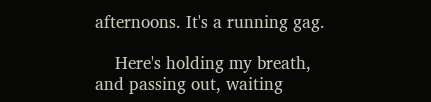afternoons. It's a running gag.

    Here's holding my breath, and passing out, waiting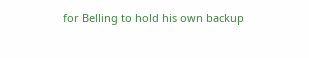for Belling to hold his own backup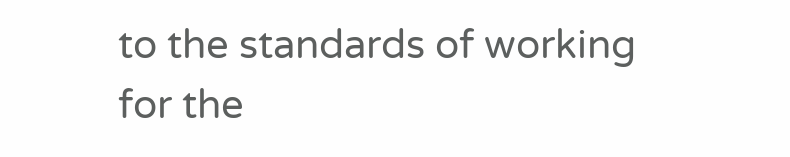to the standards of working for the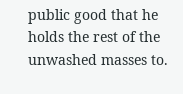public good that he holds the rest of the unwashed masses to.